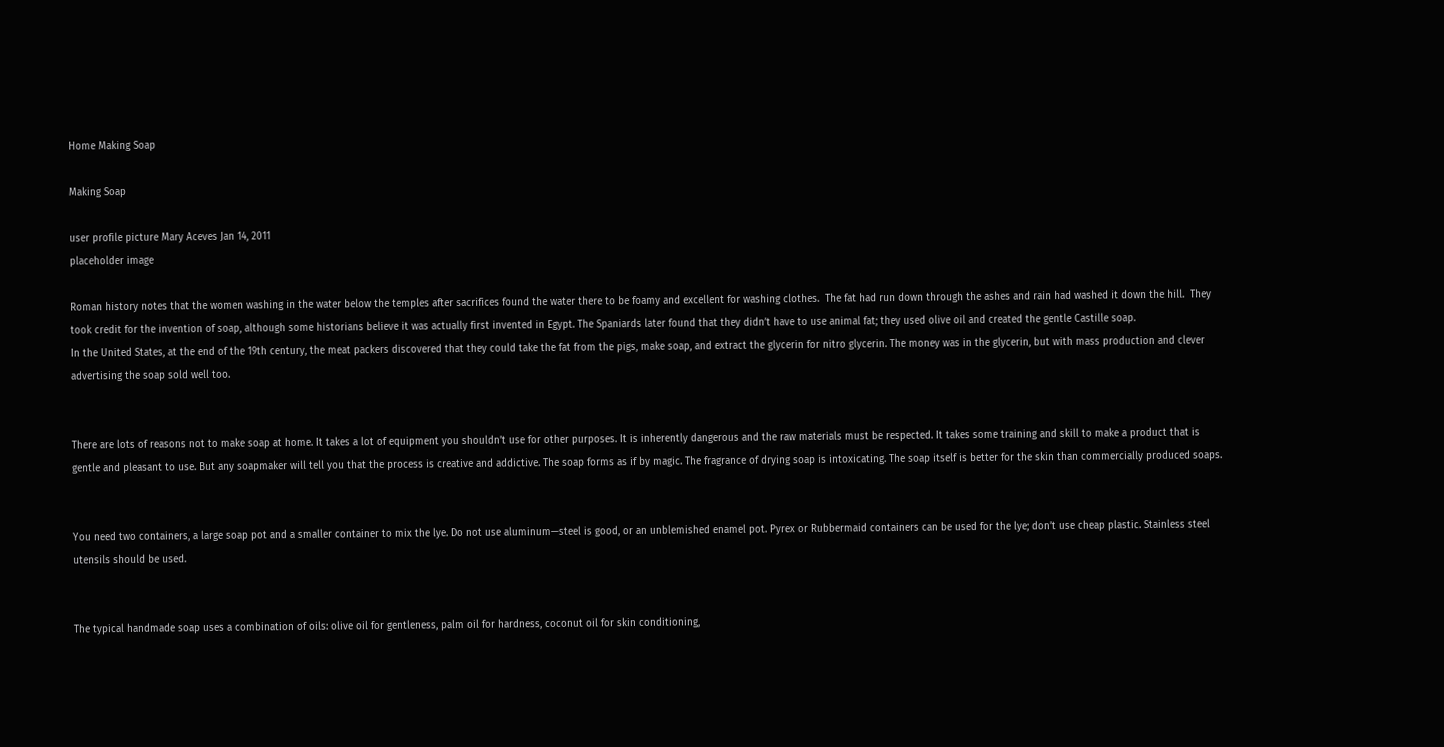Home Making Soap

Making Soap

user profile picture Mary Aceves Jan 14, 2011
placeholder image

Roman history notes that the women washing in the water below the temples after sacrifices found the water there to be foamy and excellent for washing clothes.  The fat had run down through the ashes and rain had washed it down the hill.  They took credit for the invention of soap, although some historians believe it was actually first invented in Egypt. The Spaniards later found that they didn’t have to use animal fat; they used olive oil and created the gentle Castille soap.
In the United States, at the end of the 19th century, the meat packers discovered that they could take the fat from the pigs, make soap, and extract the glycerin for nitro glycerin. The money was in the glycerin, but with mass production and clever advertising the soap sold well too.


There are lots of reasons not to make soap at home. It takes a lot of equipment you shouldn’t use for other purposes. It is inherently dangerous and the raw materials must be respected. It takes some training and skill to make a product that is gentle and pleasant to use. But any soapmaker will tell you that the process is creative and addictive. The soap forms as if by magic. The fragrance of drying soap is intoxicating. The soap itself is better for the skin than commercially produced soaps.


You need two containers, a large soap pot and a smaller container to mix the lye. Do not use aluminum—steel is good, or an unblemished enamel pot. Pyrex or Rubbermaid containers can be used for the lye; don’t use cheap plastic. Stainless steel utensils should be used.


The typical handmade soap uses a combination of oils: olive oil for gentleness, palm oil for hardness, coconut oil for skin conditioning,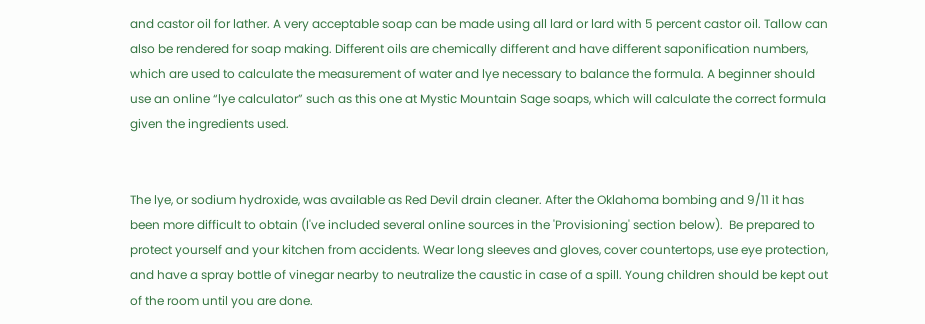and castor oil for lather. A very acceptable soap can be made using all lard or lard with 5 percent castor oil. Tallow can also be rendered for soap making. Different oils are chemically different and have different saponification numbers, which are used to calculate the measurement of water and lye necessary to balance the formula. A beginner should use an online “lye calculator” such as this one at Mystic Mountain Sage soaps, which will calculate the correct formula given the ingredients used.


The lye, or sodium hydroxide, was available as Red Devil drain cleaner. After the Oklahoma bombing and 9/11 it has been more difficult to obtain (I've included several online sources in the 'Provisioning' section below).  Be prepared to protect yourself and your kitchen from accidents. Wear long sleeves and gloves, cover countertops, use eye protection, and have a spray bottle of vinegar nearby to neutralize the caustic in case of a spill. Young children should be kept out of the room until you are done.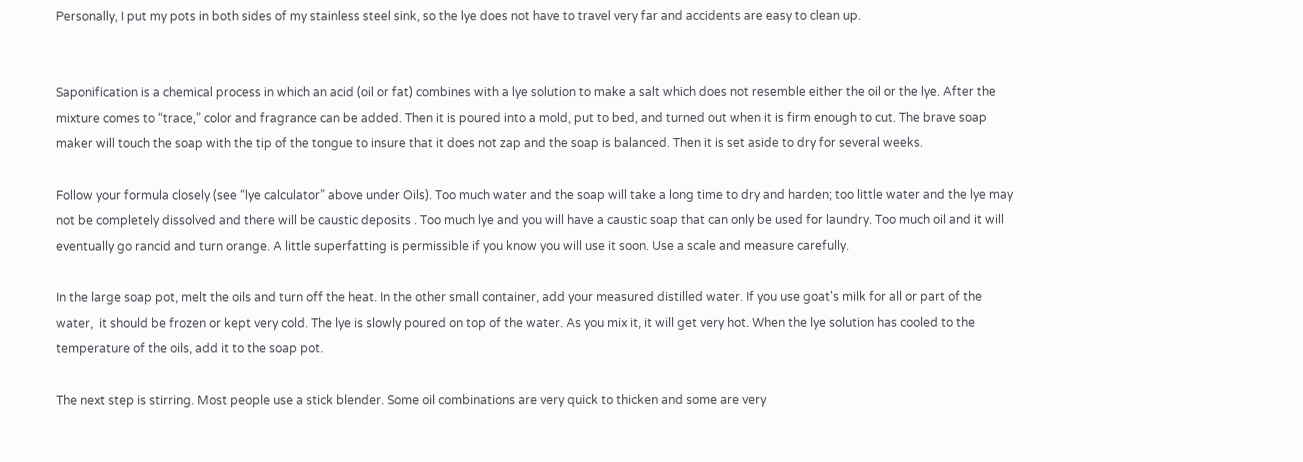Personally, I put my pots in both sides of my stainless steel sink, so the lye does not have to travel very far and accidents are easy to clean up.


Saponification is a chemical process in which an acid (oil or fat) combines with a lye solution to make a salt which does not resemble either the oil or the lye. After the mixture comes to “trace,” color and fragrance can be added. Then it is poured into a mold, put to bed, and turned out when it is firm enough to cut. The brave soap maker will touch the soap with the tip of the tongue to insure that it does not zap and the soap is balanced. Then it is set aside to dry for several weeks.

Follow your formula closely (see “lye calculator” above under Oils). Too much water and the soap will take a long time to dry and harden; too little water and the lye may not be completely dissolved and there will be caustic deposits . Too much lye and you will have a caustic soap that can only be used for laundry. Too much oil and it will eventually go rancid and turn orange. A little superfatting is permissible if you know you will use it soon. Use a scale and measure carefully.

In the large soap pot, melt the oils and turn off the heat. In the other small container, add your measured distilled water. If you use goat's milk for all or part of the water,  it should be frozen or kept very cold. The lye is slowly poured on top of the water. As you mix it, it will get very hot. When the lye solution has cooled to the temperature of the oils, add it to the soap pot.

The next step is stirring. Most people use a stick blender. Some oil combinations are very quick to thicken and some are very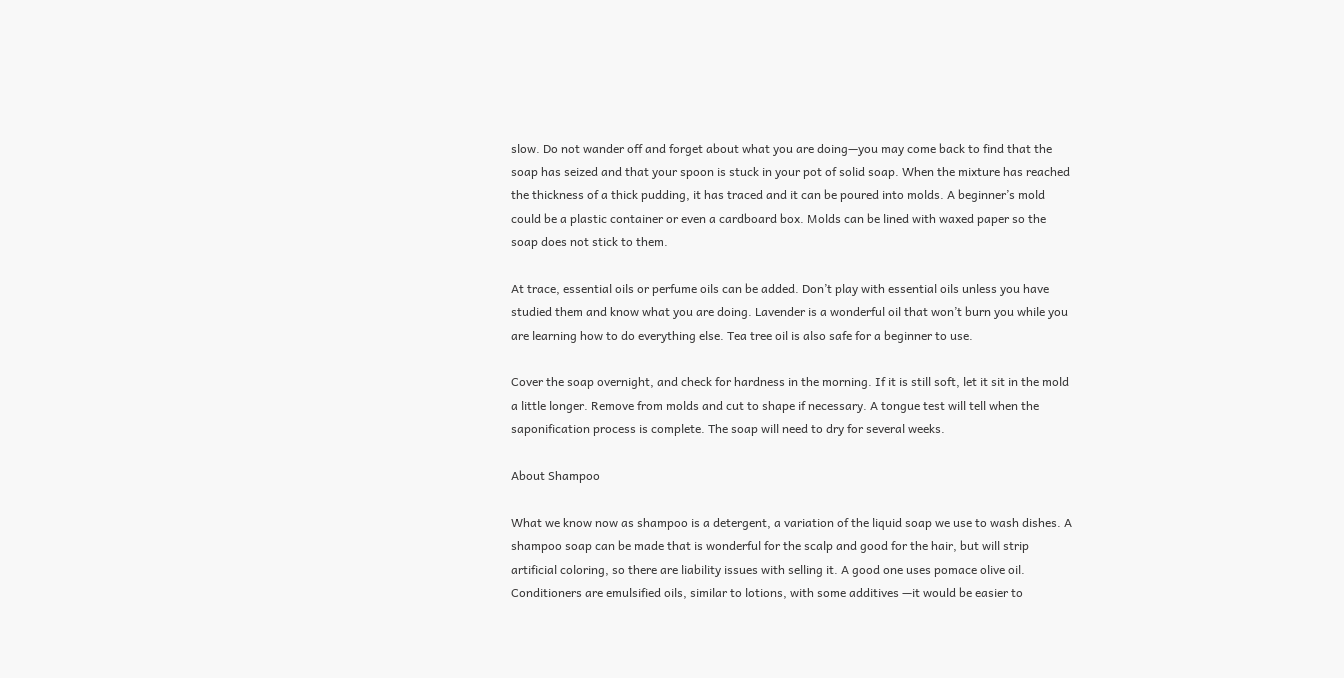slow. Do not wander off and forget about what you are doing—you may come back to find that the soap has seized and that your spoon is stuck in your pot of solid soap. When the mixture has reached the thickness of a thick pudding, it has traced and it can be poured into molds. A beginner’s mold could be a plastic container or even a cardboard box. Molds can be lined with waxed paper so the soap does not stick to them.

At trace, essential oils or perfume oils can be added. Don’t play with essential oils unless you have studied them and know what you are doing. Lavender is a wonderful oil that won’t burn you while you are learning how to do everything else. Tea tree oil is also safe for a beginner to use.

Cover the soap overnight, and check for hardness in the morning. If it is still soft, let it sit in the mold a little longer. Remove from molds and cut to shape if necessary. A tongue test will tell when the saponification process is complete. The soap will need to dry for several weeks.

About Shampoo

What we know now as shampoo is a detergent, a variation of the liquid soap we use to wash dishes. A shampoo soap can be made that is wonderful for the scalp and good for the hair, but will strip artificial coloring, so there are liability issues with selling it. A good one uses pomace olive oil. Conditioners are emulsified oils, similar to lotions, with some additives —it would be easier to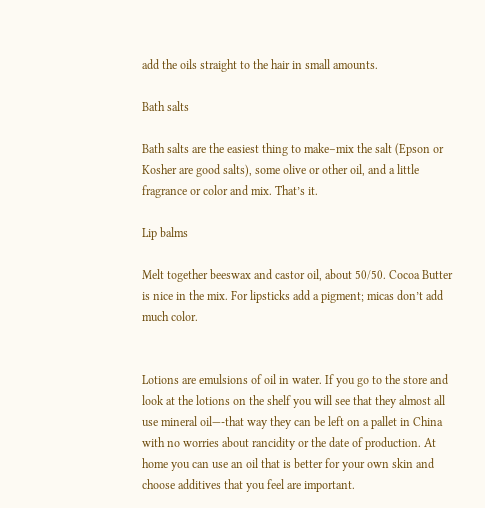add the oils straight to the hair in small amounts.

Bath salts

Bath salts are the easiest thing to make–mix the salt (Epson or Kosher are good salts), some olive or other oil, and a little fragrance or color and mix. That’s it.

Lip balms

Melt together beeswax and castor oil, about 50/50. Cocoa Butter is nice in the mix. For lipsticks add a pigment; micas don’t add much color.


Lotions are emulsions of oil in water. If you go to the store and look at the lotions on the shelf you will see that they almost all use mineral oil—-that way they can be left on a pallet in China with no worries about rancidity or the date of production. At home you can use an oil that is better for your own skin and choose additives that you feel are important.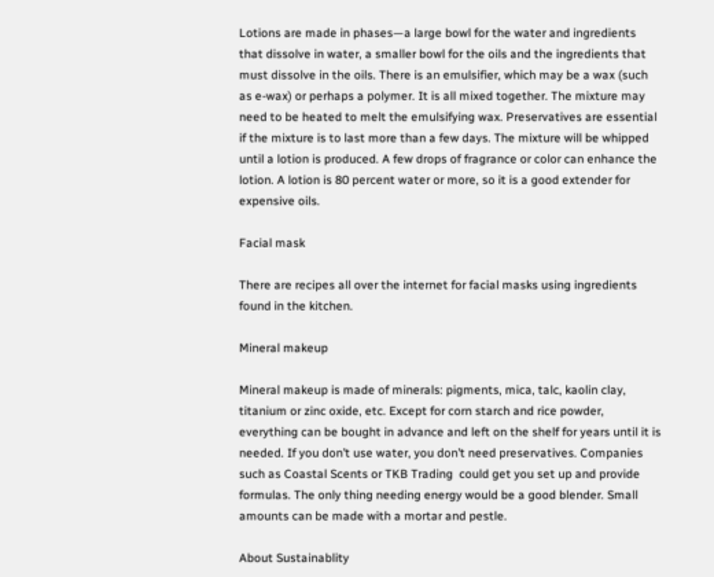Lotions are made in phases—a large bowl for the water and ingredients that dissolve in water, a smaller bowl for the oils and the ingredients that must dissolve in the oils. There is an emulsifier, which may be a wax (such as e-wax) or perhaps a polymer. It is all mixed together. The mixture may need to be heated to melt the emulsifying wax. Preservatives are essential if the mixture is to last more than a few days. The mixture will be whipped until a lotion is produced. A few drops of fragrance or color can enhance the lotion. A lotion is 80 percent water or more, so it is a good extender for expensive oils.

Facial mask

There are recipes all over the internet for facial masks using ingredients found in the kitchen.

Mineral makeup

Mineral makeup is made of minerals: pigments, mica, talc, kaolin clay, titanium or zinc oxide, etc. Except for corn starch and rice powder, everything can be bought in advance and left on the shelf for years until it is needed. If you don’t use water, you don’t need preservatives. Companies such as Coastal Scents or TKB Trading  could get you set up and provide formulas. The only thing needing energy would be a good blender. Small amounts can be made with a mortar and pestle.

About Sustainablity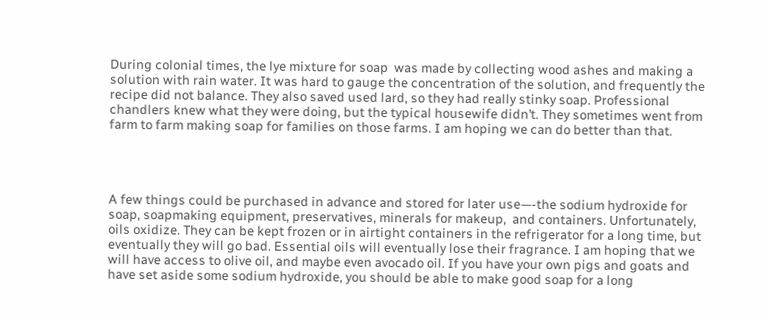During colonial times, the lye mixture for soap  was made by collecting wood ashes and making a solution with rain water. It was hard to gauge the concentration of the solution, and frequently the recipe did not balance. They also saved used lard, so they had really stinky soap. Professional chandlers knew what they were doing, but the typical housewife didn’t. They sometimes went from farm to farm making soap for families on those farms. I am hoping we can do better than that.




A few things could be purchased in advance and stored for later use—-the sodium hydroxide for soap, soapmaking equipment, preservatives, minerals for makeup,  and containers. Unfortunately, oils oxidize. They can be kept frozen or in airtight containers in the refrigerator for a long time, but eventually they will go bad. Essential oils will eventually lose their fragrance. I am hoping that we will have access to olive oil, and maybe even avocado oil. If you have your own pigs and goats and have set aside some sodium hydroxide, you should be able to make good soap for a long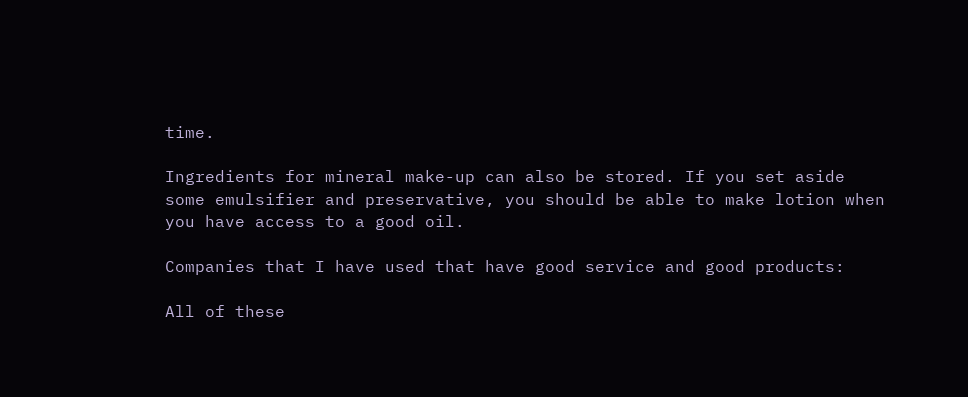time.

Ingredients for mineral make-up can also be stored. If you set aside some emulsifier and preservative, you should be able to make lotion when you have access to a good oil.

Companies that I have used that have good service and good products:

All of these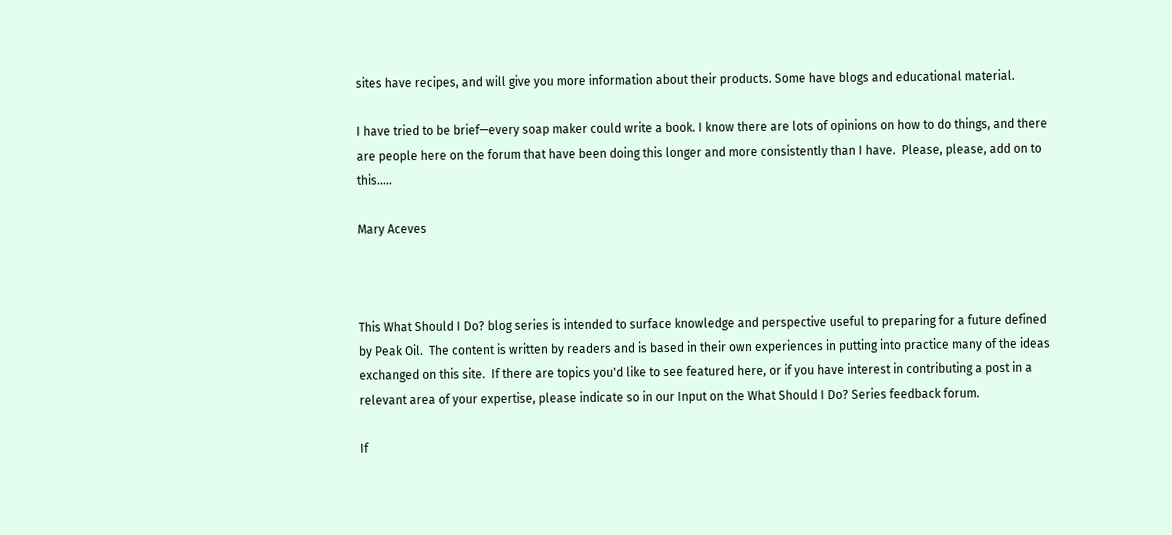sites have recipes, and will give you more information about their products. Some have blogs and educational material.

I have tried to be brief—every soap maker could write a book. I know there are lots of opinions on how to do things, and there are people here on the forum that have been doing this longer and more consistently than I have.  Please, please, add on to this…..

Mary Aceves



This What Should I Do? blog series is intended to surface knowledge and perspective useful to preparing for a future defined by Peak Oil.  The content is written by readers and is based in their own experiences in putting into practice many of the ideas exchanged on this site.  If there are topics you'd like to see featured here, or if you have interest in contributing a post in a relevant area of your expertise, please indicate so in our Input on the What Should I Do? Series feedback forum.

If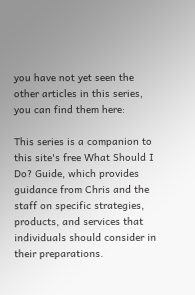you have not yet seen the other articles in this series, you can find them here:

This series is a companion to this site's free What Should I Do? Guide, which provides guidance from Chris and the staff on specific strategies, products, and services that individuals should consider in their preparations.